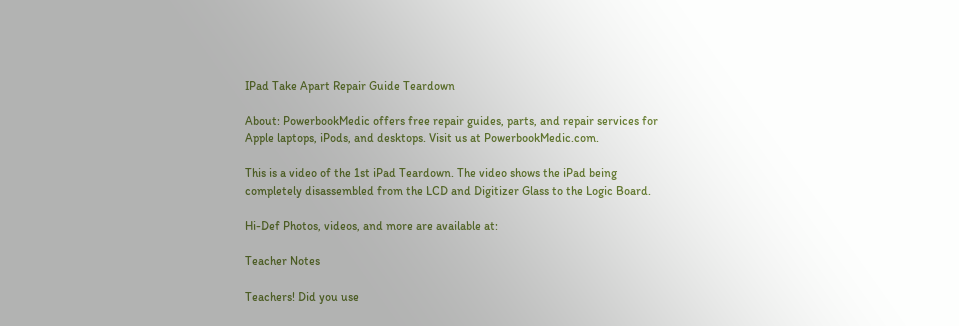IPad Take Apart Repair Guide Teardown

About: PowerbookMedic offers free repair guides, parts, and repair services for Apple laptops, iPods, and desktops. Visit us at PowerbookMedic.com.

This is a video of the 1st iPad Teardown. The video shows the iPad being completely disassembled from the LCD and Digitizer Glass to the Logic Board.

Hi-Def Photos, videos, and more are available at:

Teacher Notes

Teachers! Did you use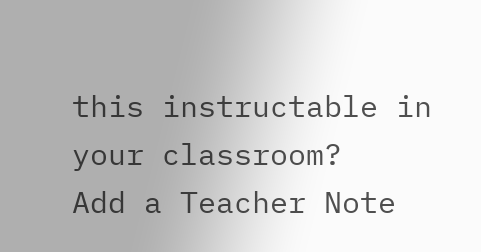this instructable in your classroom?
Add a Teacher Note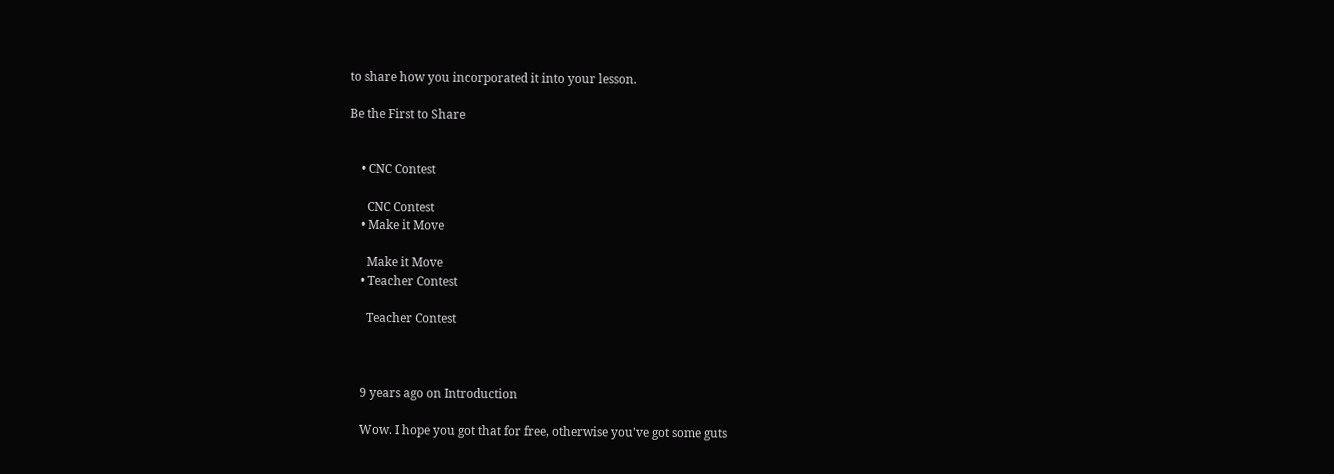to share how you incorporated it into your lesson.

Be the First to Share


    • CNC Contest

      CNC Contest
    • Make it Move

      Make it Move
    • Teacher Contest

      Teacher Contest



    9 years ago on Introduction

    Wow. I hope you got that for free, otherwise you've got some guts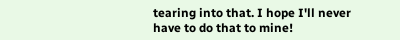tearing into that. I hope I'll never have to do that to mine!